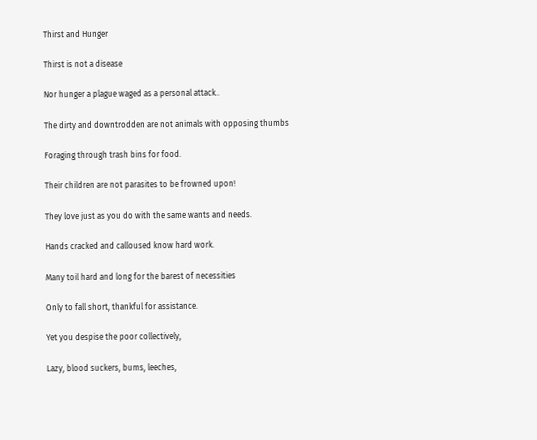Thirst and Hunger

Thirst is not a disease

Nor hunger a plague waged as a personal attack..

The dirty and downtrodden are not animals with opposing thumbs

Foraging through trash bins for food.

Their children are not parasites to be frowned upon!

They love just as you do with the same wants and needs.

Hands cracked and calloused know hard work.

Many toil hard and long for the barest of necessities

Only to fall short, thankful for assistance.

Yet you despise the poor collectively,

Lazy, blood suckers, bums, leeches,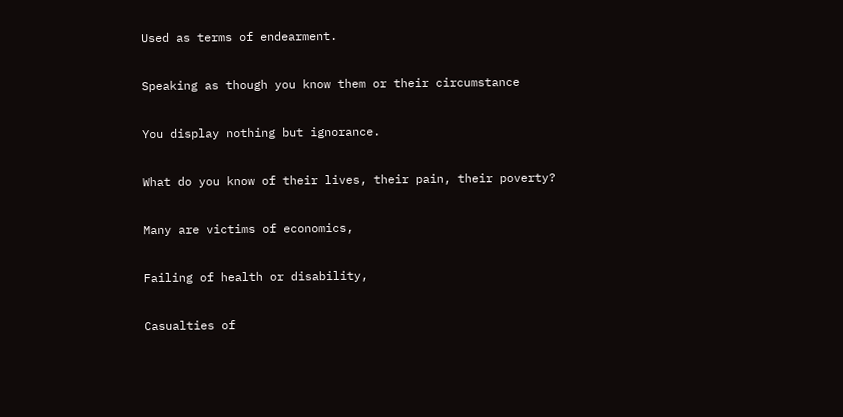Used as terms of endearment.

Speaking as though you know them or their circumstance

You display nothing but ignorance.

What do you know of their lives, their pain, their poverty?

Many are victims of economics,

Failing of health or disability,

Casualties of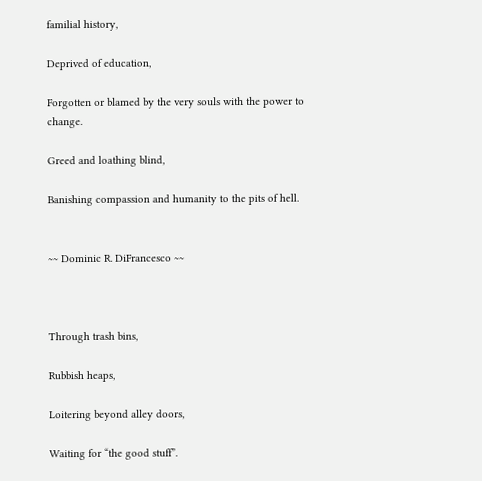familial history,

Deprived of education,

Forgotten or blamed by the very souls with the power to change.

Greed and loathing blind,

Banishing compassion and humanity to the pits of hell.


~~ Dominic R. DiFrancesco ~~



Through trash bins,

Rubbish heaps,

Loitering beyond alley doors,

Waiting for “the good stuff”.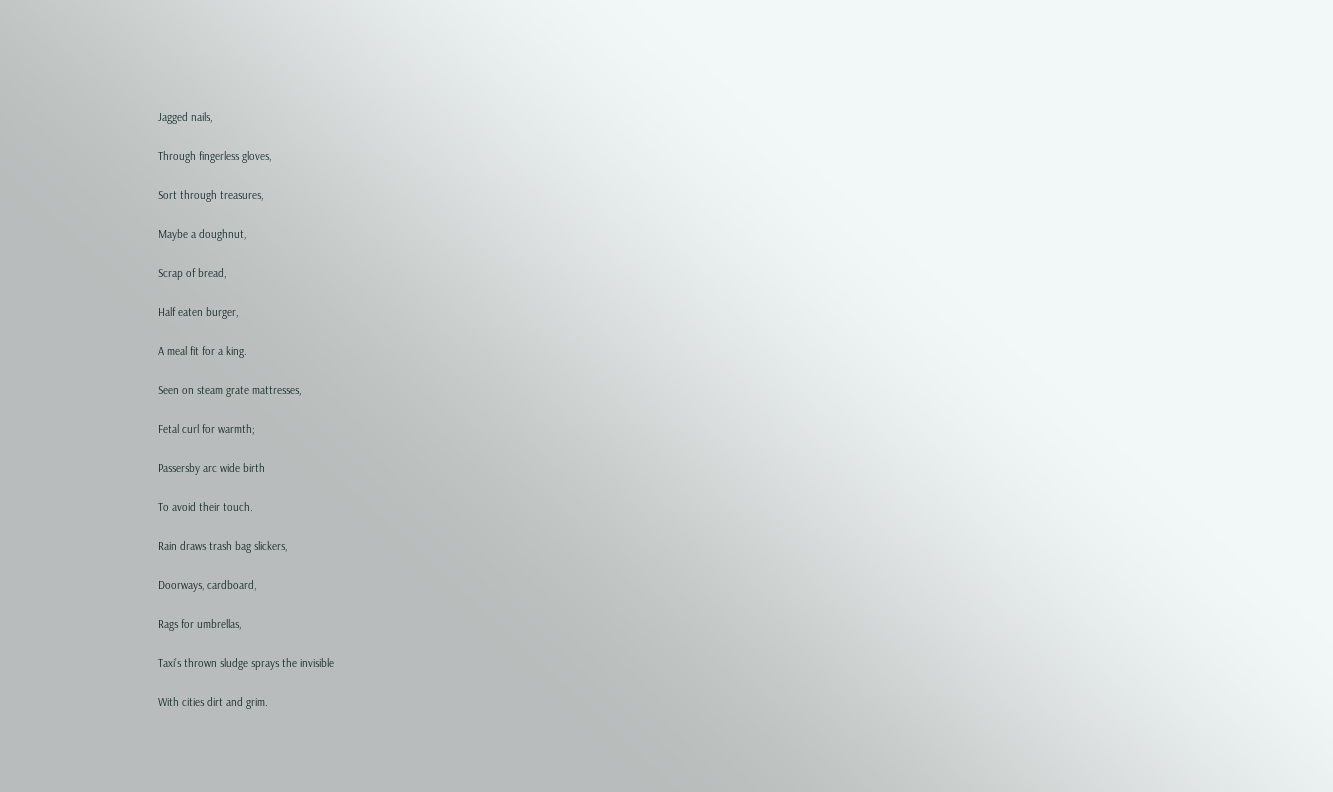Jagged nails,

Through fingerless gloves,

Sort through treasures,

Maybe a doughnut,

Scrap of bread,

Half eaten burger,

A meal fit for a king.

Seen on steam grate mattresses,

Fetal curl for warmth;

Passersby arc wide birth

To avoid their touch.

Rain draws trash bag slickers,

Doorways, cardboard,

Rags for umbrellas,

Taxi’s thrown sludge sprays the invisible

With cities dirt and grim.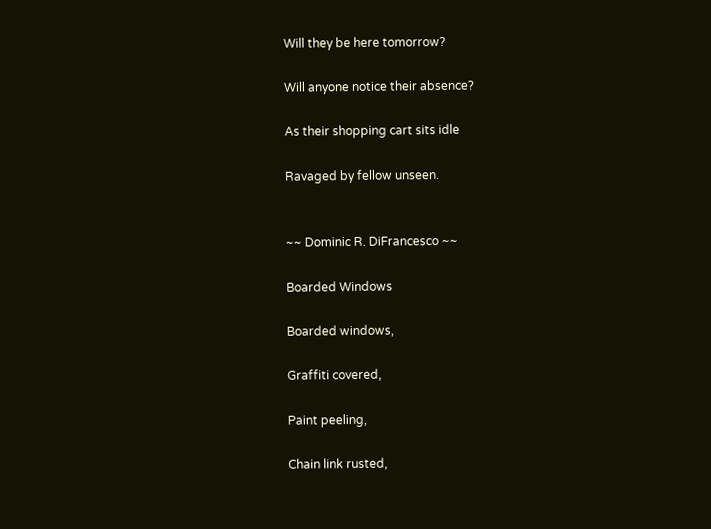Will they be here tomorrow?

Will anyone notice their absence?

As their shopping cart sits idle

Ravaged by fellow unseen.


~~ Dominic R. DiFrancesco ~~

Boarded Windows

Boarded windows,

Graffiti covered,

Paint peeling,

Chain link rusted,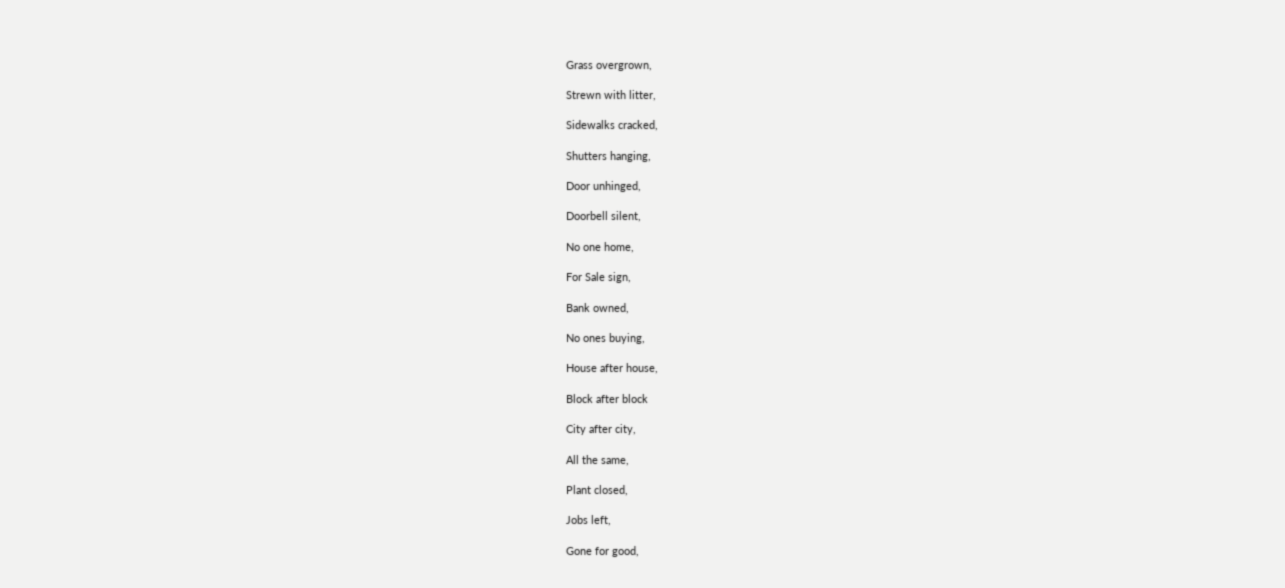Grass overgrown,

Strewn with litter,

Sidewalks cracked,

Shutters hanging,

Door unhinged,

Doorbell silent,

No one home,

For Sale sign,

Bank owned,

No ones buying,

House after house,

Block after block

City after city,

All the same,

Plant closed,

Jobs left,

Gone for good,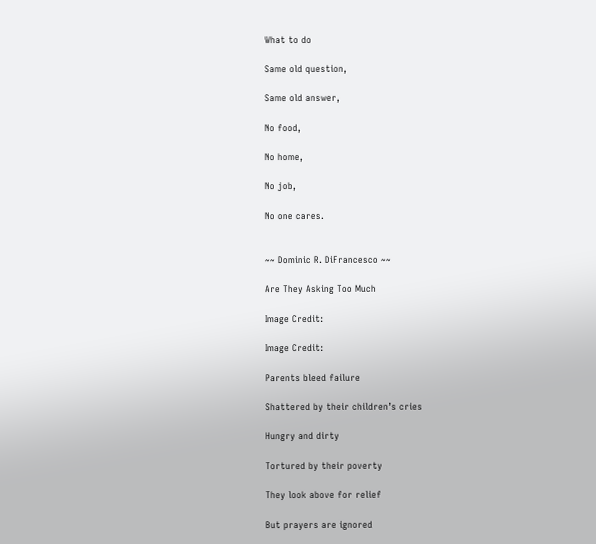What to do

Same old question,

Same old answer,

No food,

No home,

No job,

No one cares.


~~ Dominic R. DiFrancesco ~~

Are They Asking Too Much

Image Credit:

Image Credit:

Parents bleed failure

Shattered by their children’s cries

Hungry and dirty

Tortured by their poverty

They look above for relief

But prayers are ignored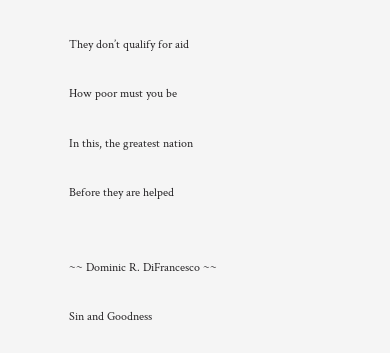They don’t qualify for aid

How poor must you be

In this, the greatest nation

Before they are helped


~~ Dominic R. DiFrancesco ~~

Sin and Goodness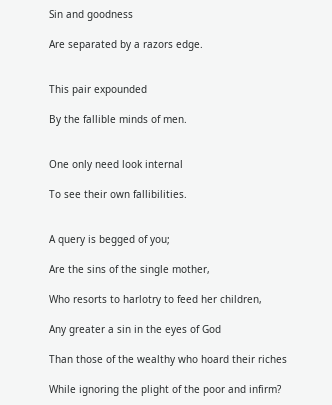Sin and goodness

Are separated by a razors edge.


This pair expounded

By the fallible minds of men.


One only need look internal

To see their own fallibilities.


A query is begged of you;

Are the sins of the single mother,

Who resorts to harlotry to feed her children,

Any greater a sin in the eyes of God

Than those of the wealthy who hoard their riches

While ignoring the plight of the poor and infirm?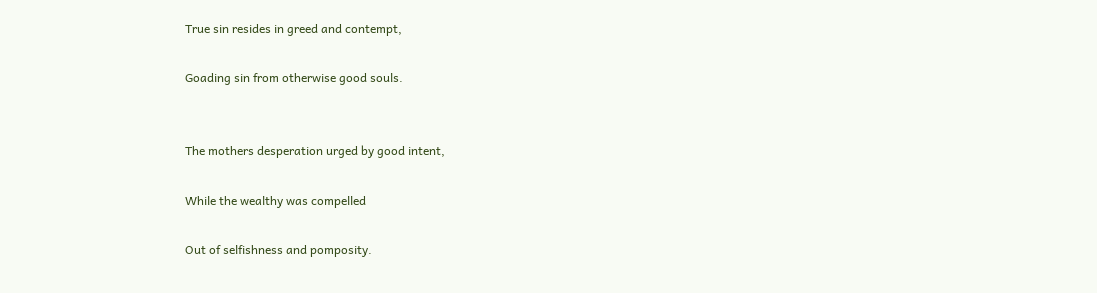True sin resides in greed and contempt,

Goading sin from otherwise good souls.


The mothers desperation urged by good intent,

While the wealthy was compelled

Out of selfishness and pomposity.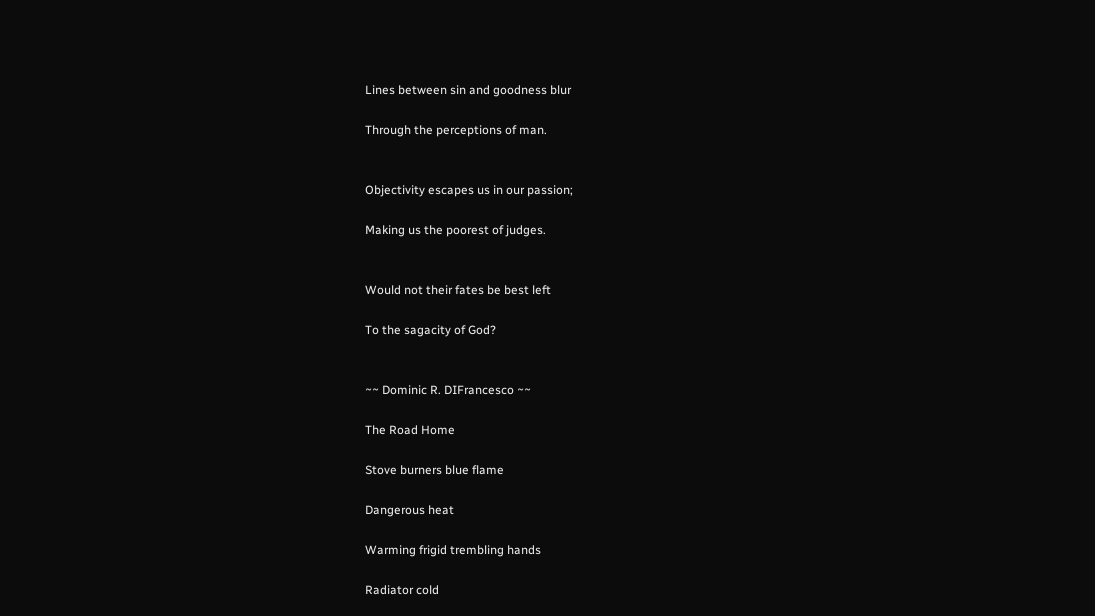Lines between sin and goodness blur

Through the perceptions of man.


Objectivity escapes us in our passion;

Making us the poorest of judges.


Would not their fates be best left

To the sagacity of God?


~~ Dominic R. DIFrancesco ~~

The Road Home

Stove burners blue flame

Dangerous heat

Warming frigid trembling hands

Radiator cold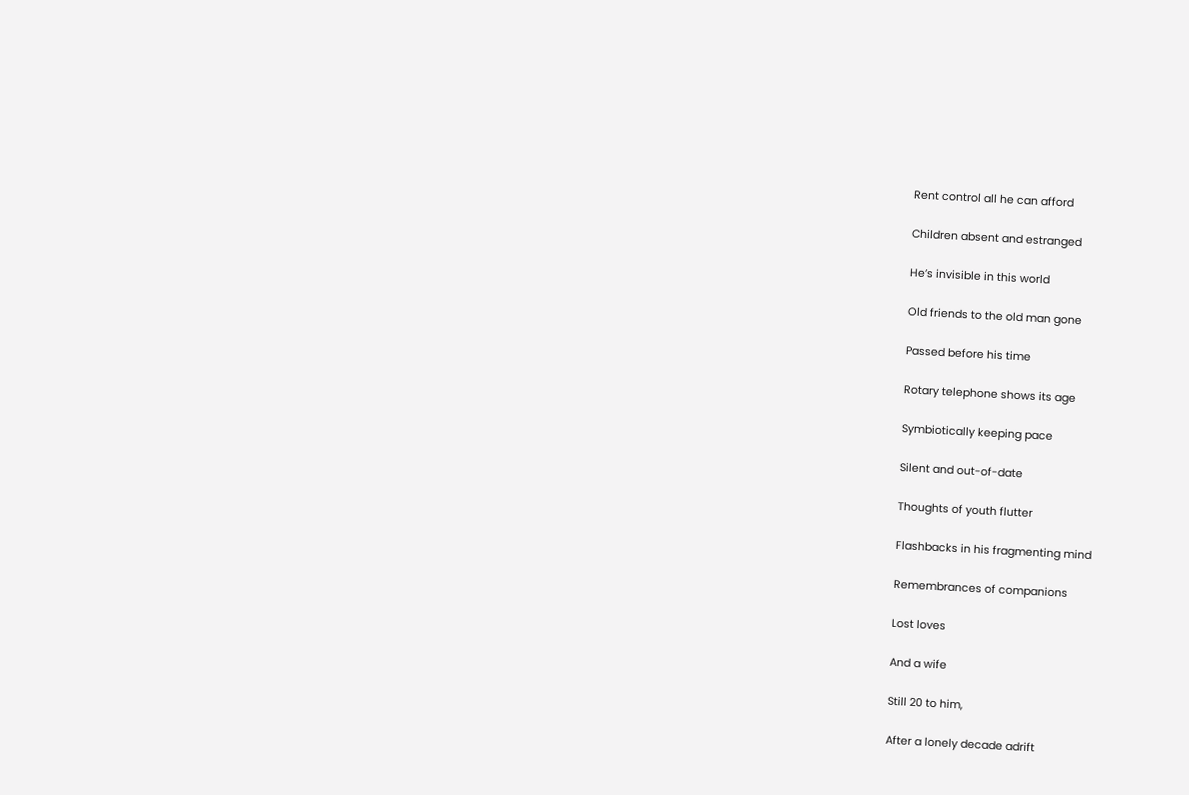Rent control all he can afford

Children absent and estranged

He’s invisible in this world

Old friends to the old man gone

Passed before his time

Rotary telephone shows its age

Symbiotically keeping pace

Silent and out-of-date

Thoughts of youth flutter

Flashbacks in his fragmenting mind

Remembrances of companions

Lost loves

And a wife

Still 20 to him,

After a lonely decade adrift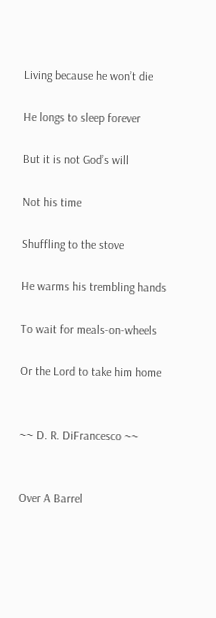Living because he won’t die

He longs to sleep forever

But it is not God’s will

Not his time

Shuffling to the stove

He warms his trembling hands

To wait for meals-on-wheels

Or the Lord to take him home


~~ D. R. DiFrancesco ~~


Over A Barrel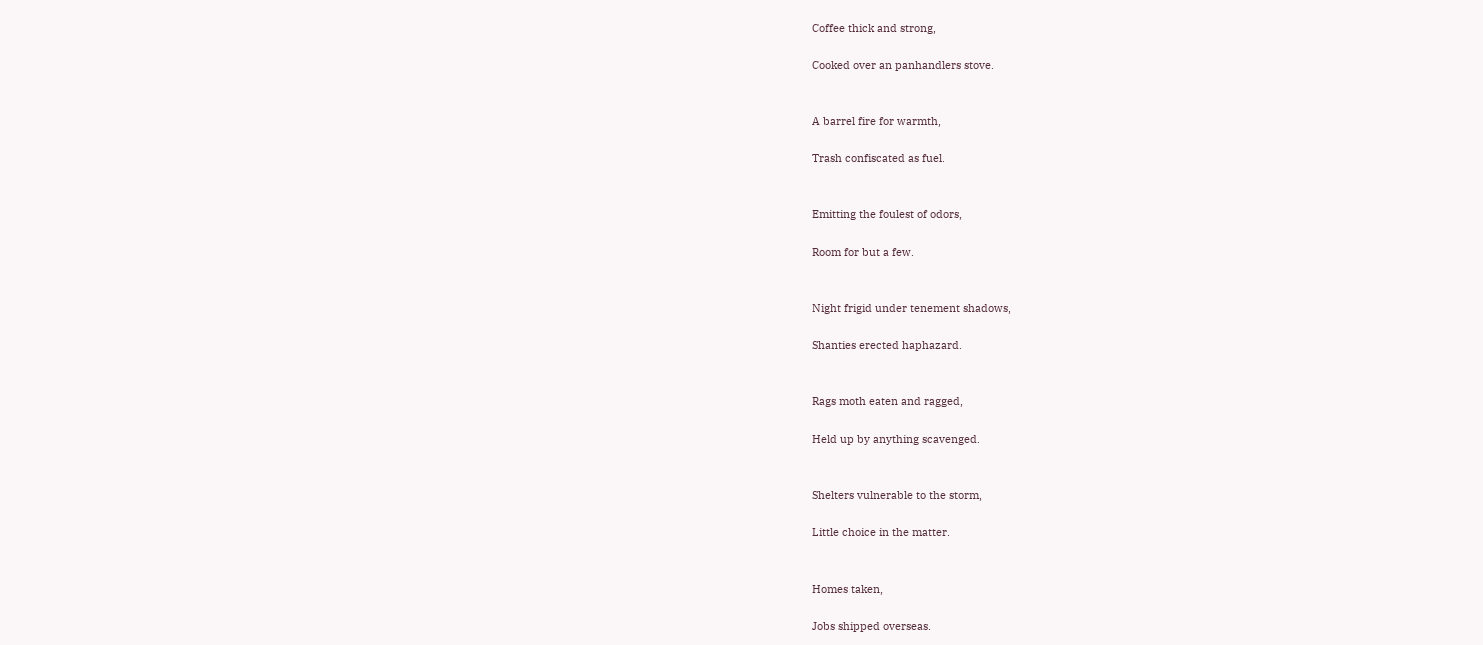Coffee thick and strong,

Cooked over an panhandlers stove.


A barrel fire for warmth,

Trash confiscated as fuel.


Emitting the foulest of odors,

Room for but a few.


Night frigid under tenement shadows,

Shanties erected haphazard.


Rags moth eaten and ragged,

Held up by anything scavenged.


Shelters vulnerable to the storm,

Little choice in the matter.


Homes taken,

Jobs shipped overseas.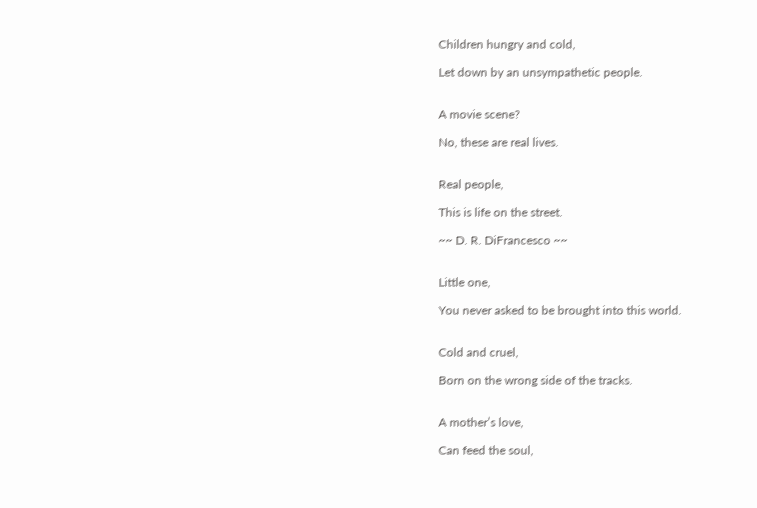Children hungry and cold,

Let down by an unsympathetic people.


A movie scene?

No, these are real lives.


Real people,

This is life on the street.

~~ D. R. DiFrancesco ~~


Little one,

You never asked to be brought into this world.


Cold and cruel,

Born on the wrong side of the tracks.


A mother’s love,

Can feed the soul,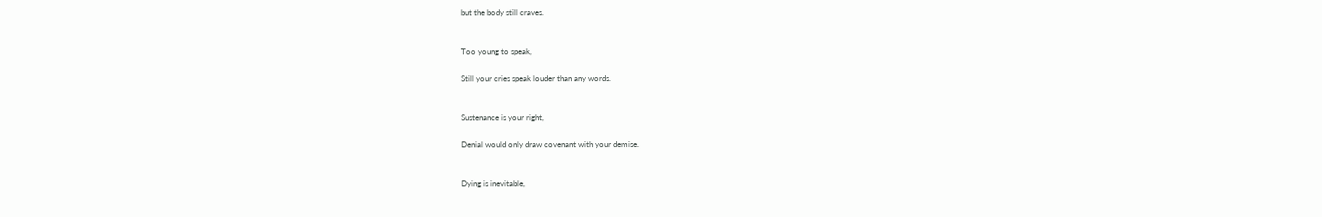but the body still craves.


Too young to speak,

Still your cries speak louder than any words.


Sustenance is your right,

Denial would only draw covenant with your demise.


Dying is inevitable,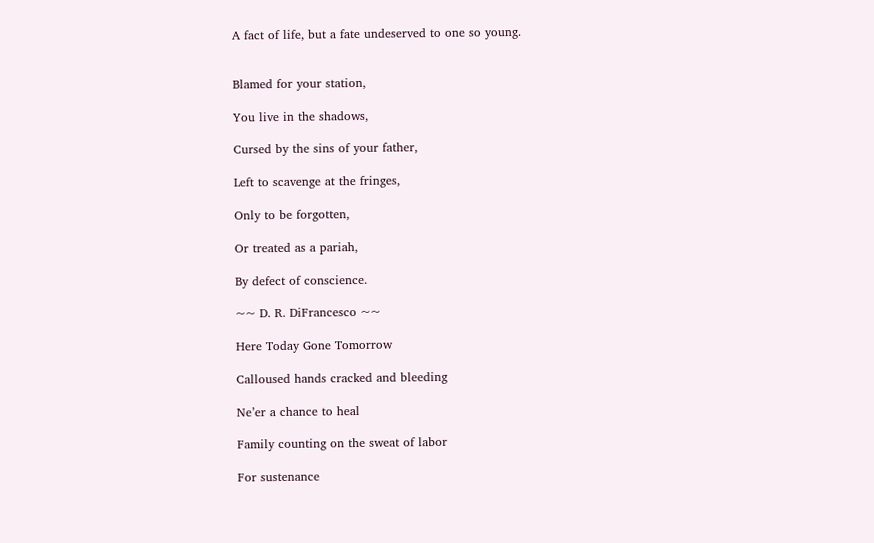A fact of life, but a fate undeserved to one so young.


Blamed for your station,

You live in the shadows,

Cursed by the sins of your father,

Left to scavenge at the fringes,

Only to be forgotten,

Or treated as a pariah,

By defect of conscience.

~~ D. R. DiFrancesco ~~

Here Today Gone Tomorrow

Calloused hands cracked and bleeding

Ne’er a chance to heal

Family counting on the sweat of labor

For sustenance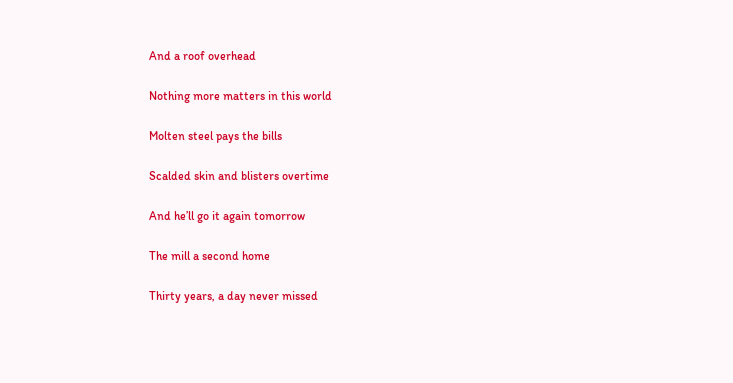And a roof overhead

Nothing more matters in this world

Molten steel pays the bills

Scalded skin and blisters overtime

And he’ll go it again tomorrow

The mill a second home

Thirty years, a day never missed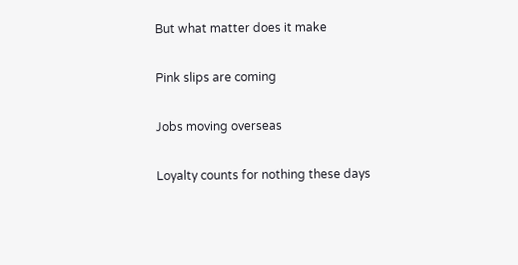But what matter does it make

Pink slips are coming

Jobs moving overseas

Loyalty counts for nothing these days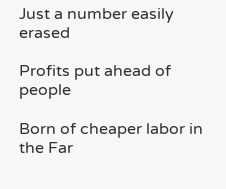Just a number easily erased

Profits put ahead of people

Born of cheaper labor in the Far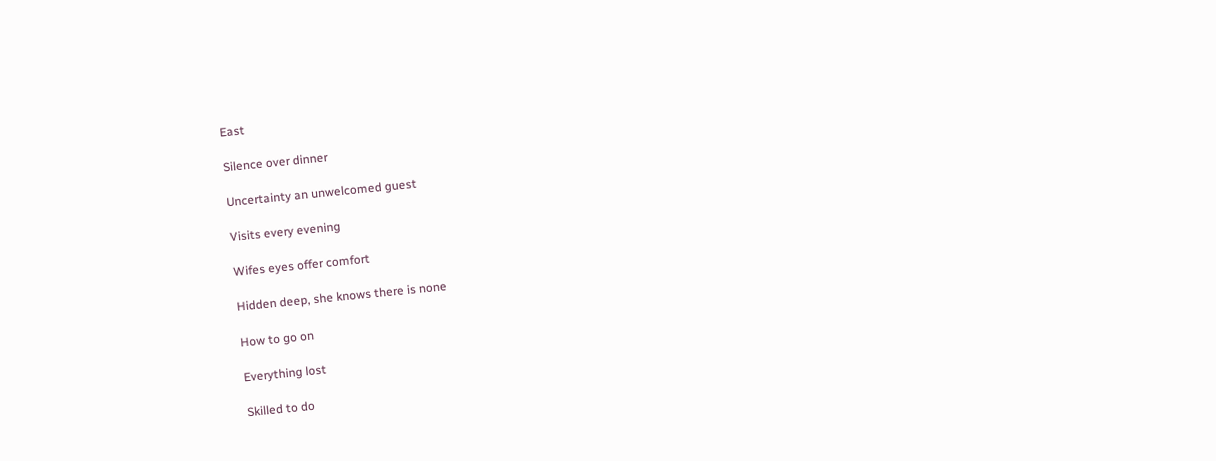East

Silence over dinner

Uncertainty an unwelcomed guest

Visits every evening

Wifes eyes offer comfort

Hidden deep, she knows there is none

How to go on

Everything lost

Skilled to do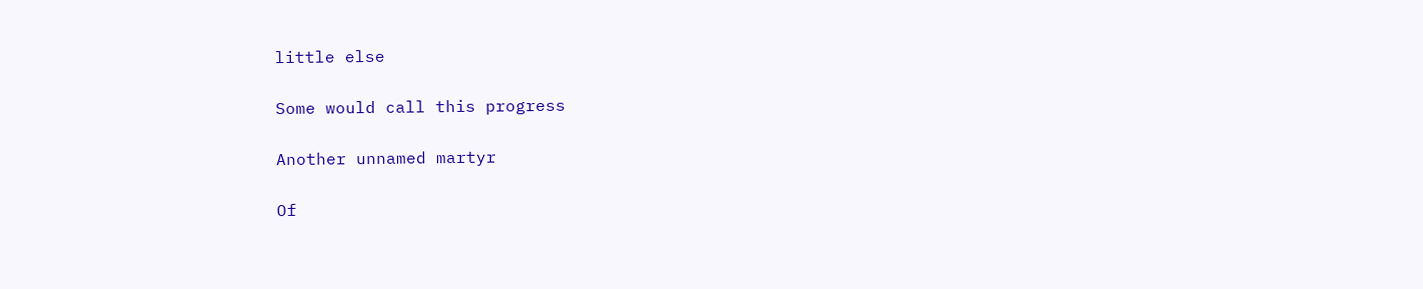little else

Some would call this progress

Another unnamed martyr

Of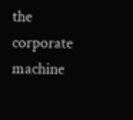the corporate machine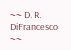~~ D. R. DiFrancesco ~~